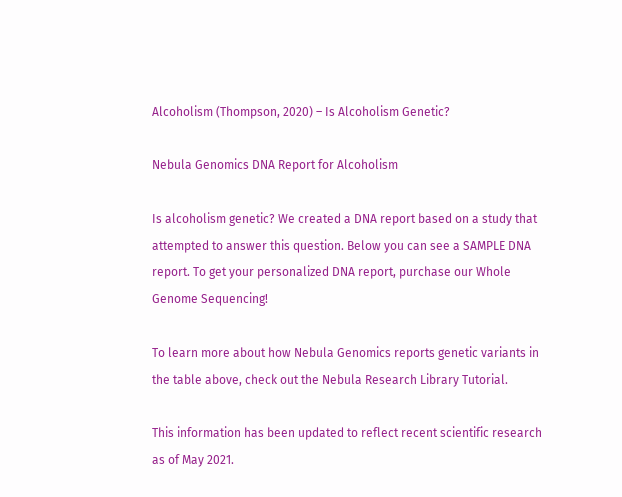Alcoholism (Thompson, 2020) – Is Alcoholism Genetic?

Nebula Genomics DNA Report for Alcoholism

Is alcoholism genetic? We created a DNA report based on a study that attempted to answer this question. Below you can see a SAMPLE DNA report. To get your personalized DNA report, purchase our Whole Genome Sequencing!

To learn more about how Nebula Genomics reports genetic variants in the table above, check out the Nebula Research Library Tutorial.

This information has been updated to reflect recent scientific research as of May 2021.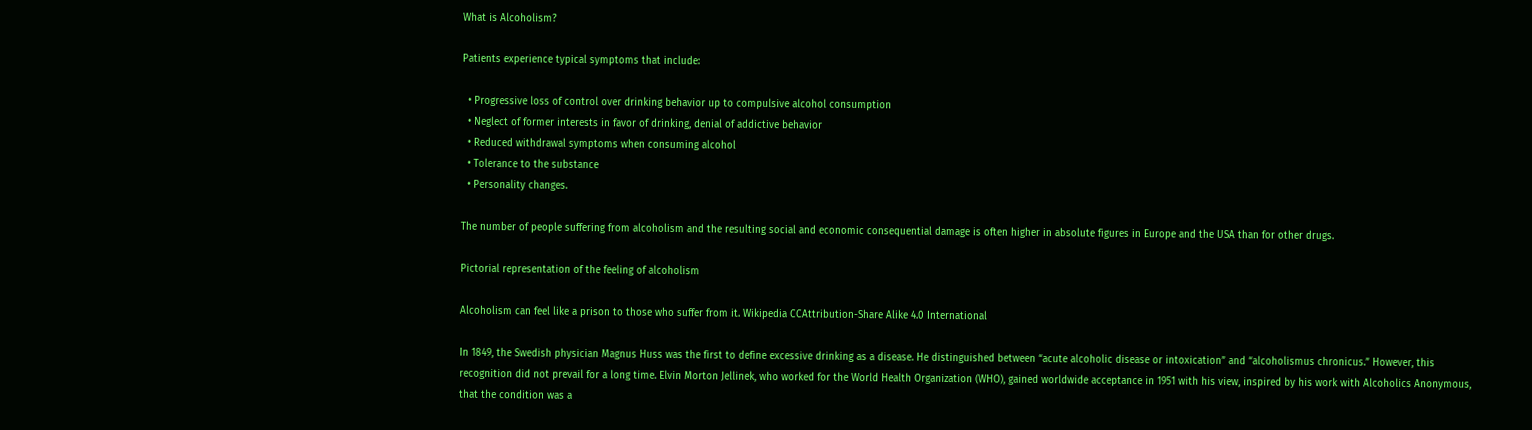What is Alcoholism?

Patients experience typical symptoms that include:

  • Progressive loss of control over drinking behavior up to compulsive alcohol consumption
  • Neglect of former interests in favor of drinking, denial of addictive behavior
  • Reduced withdrawal symptoms when consuming alcohol
  • Tolerance to the substance
  • Personality changes.

The number of people suffering from alcoholism and the resulting social and economic consequential damage is often higher in absolute figures in Europe and the USA than for other drugs.

Pictorial representation of the feeling of alcoholism

Alcoholism can feel like a prison to those who suffer from it. Wikipedia CCAttribution-Share Alike 4.0 International

In 1849, the Swedish physician Magnus Huss was the first to define excessive drinking as a disease. He distinguished between “acute alcoholic disease or intoxication” and “alcoholismus chronicus.” However, this recognition did not prevail for a long time. Elvin Morton Jellinek, who worked for the World Health Organization (WHO), gained worldwide acceptance in 1951 with his view, inspired by his work with Alcoholics Anonymous, that the condition was a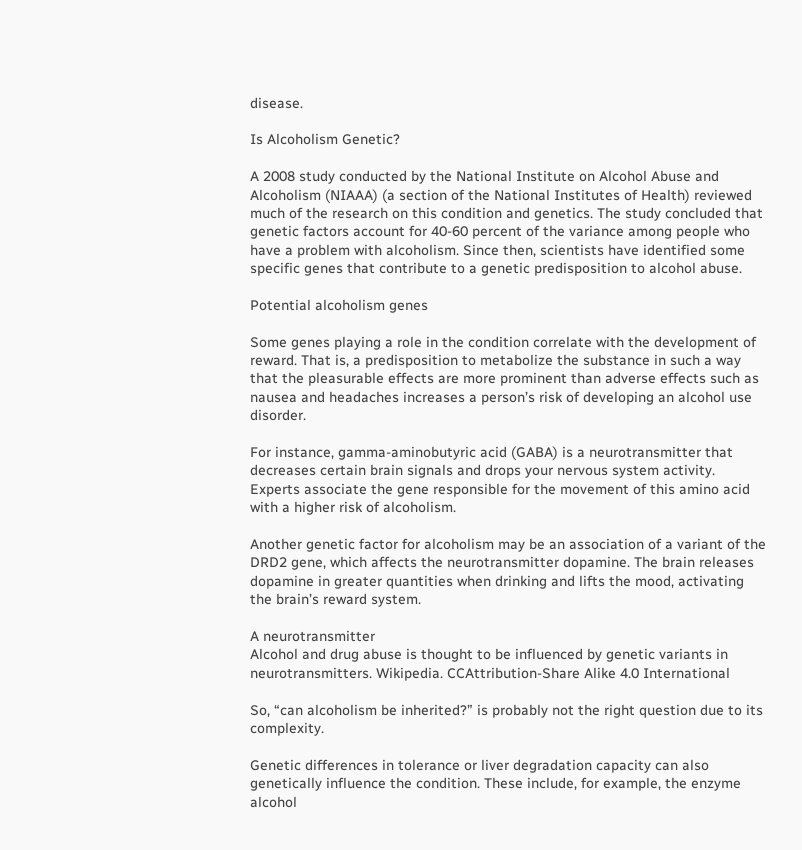disease.

Is Alcoholism Genetic?

A 2008 study conducted by the National Institute on Alcohol Abuse and Alcoholism (NIAAA) (a section of the National Institutes of Health) reviewed much of the research on this condition and genetics. The study concluded that genetic factors account for 40-60 percent of the variance among people who have a problem with alcoholism. Since then, scientists have identified some specific genes that contribute to a genetic predisposition to alcohol abuse.

Potential alcoholism genes

Some genes playing a role in the condition correlate with the development of reward. That is, a predisposition to metabolize the substance in such a way that the pleasurable effects are more prominent than adverse effects such as nausea and headaches increases a person’s risk of developing an alcohol use disorder.

For instance, gamma-aminobutyric acid (GABA) is a neurotransmitter that decreases certain brain signals and drops your nervous system activity. Experts associate the gene responsible for the movement of this amino acid with a higher risk of alcoholism.

Another genetic factor for alcoholism may be an association of a variant of the DRD2 gene, which affects the neurotransmitter dopamine. The brain releases dopamine in greater quantities when drinking and lifts the mood, activating the brain’s reward system.

A neurotransmitter
Alcohol and drug abuse is thought to be influenced by genetic variants in neurotransmitters. Wikipedia. CCAttribution-Share Alike 4.0 International

So, “can alcoholism be inherited?” is probably not the right question due to its complexity.

Genetic differences in tolerance or liver degradation capacity can also genetically influence the condition. These include, for example, the enzyme alcohol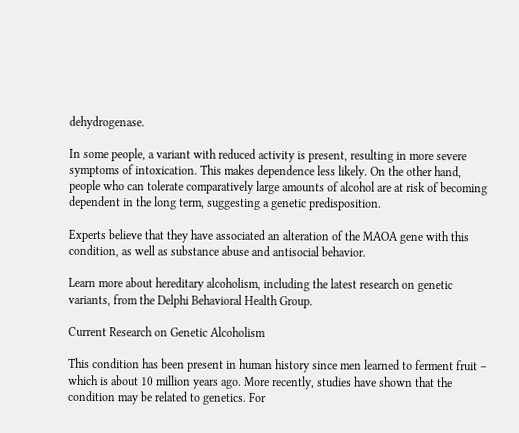dehydrogenase.

In some people, a variant with reduced activity is present, resulting in more severe symptoms of intoxication. This makes dependence less likely. On the other hand, people who can tolerate comparatively large amounts of alcohol are at risk of becoming dependent in the long term, suggesting a genetic predisposition.

Experts believe that they have associated an alteration of the MAOA gene with this condition, as well as substance abuse and antisocial behavior.

Learn more about hereditary alcoholism, including the latest research on genetic variants, from the Delphi Behavioral Health Group.

Current Research on Genetic Alcoholism

This condition has been present in human history since men learned to ferment fruit – which is about 10 million years ago. More recently, studies have shown that the condition may be related to genetics. For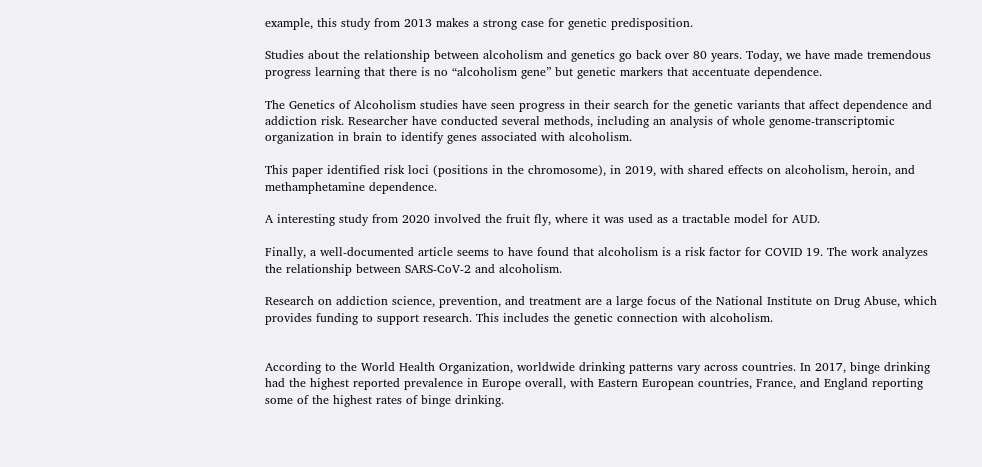example, this study from 2013 makes a strong case for genetic predisposition.

Studies about the relationship between alcoholism and genetics go back over 80 years. Today, we have made tremendous progress learning that there is no “alcoholism gene” but genetic markers that accentuate dependence.

The Genetics of Alcoholism studies have seen progress in their search for the genetic variants that affect dependence and addiction risk. Researcher have conducted several methods, including an analysis of whole genome-transcriptomic organization in brain to identify genes associated with alcoholism.

This paper identified risk loci (positions in the chromosome), in 2019, with shared effects on alcoholism, heroin, and methamphetamine dependence.

A interesting study from 2020 involved the fruit fly, where it was used as a tractable model for AUD.

Finally, a well-documented article seems to have found that alcoholism is a risk factor for COVID 19. The work analyzes the relationship between SARS-CoV-2 and alcoholism.

Research on addiction science, prevention, and treatment are a large focus of the National Institute on Drug Abuse, which provides funding to support research. This includes the genetic connection with alcoholism.


According to the World Health Organization, worldwide drinking patterns vary across countries. In 2017, binge drinking had the highest reported prevalence in Europe overall, with Eastern European countries, France, and England reporting some of the highest rates of binge drinking.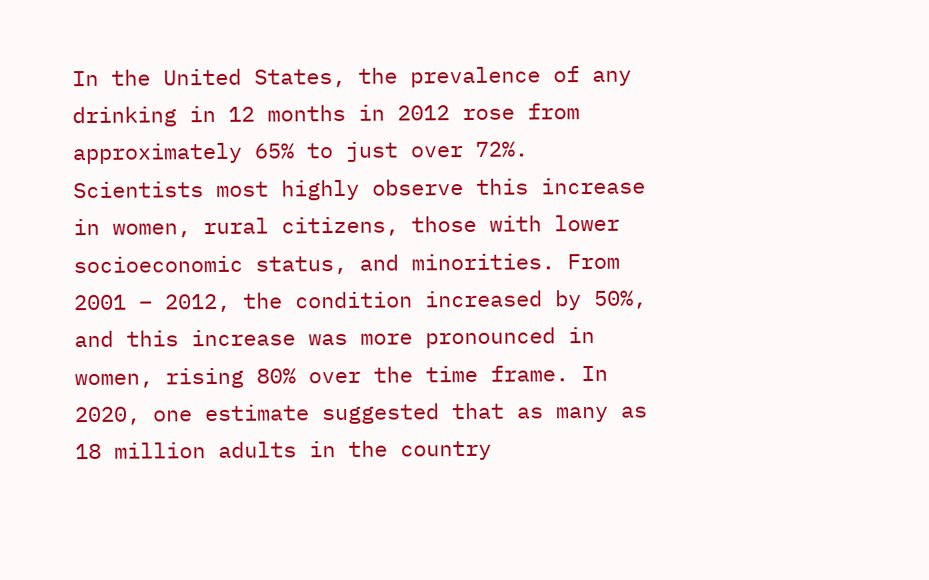In the United States, the prevalence of any drinking in 12 months in 2012 rose from approximately 65% to just over 72%. Scientists most highly observe this increase in women, rural citizens, those with lower socioeconomic status, and minorities. From 2001 – 2012, the condition increased by 50%, and this increase was more pronounced in women, rising 80% over the time frame. In 2020, one estimate suggested that as many as 18 million adults in the country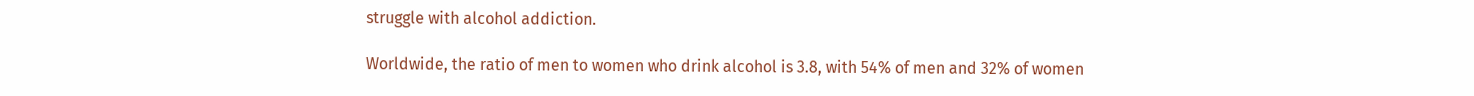struggle with alcohol addiction.

Worldwide, the ratio of men to women who drink alcohol is 3.8, with 54% of men and 32% of women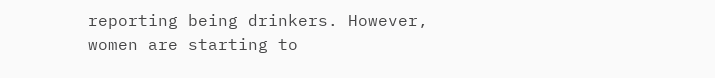reporting being drinkers. However, women are starting to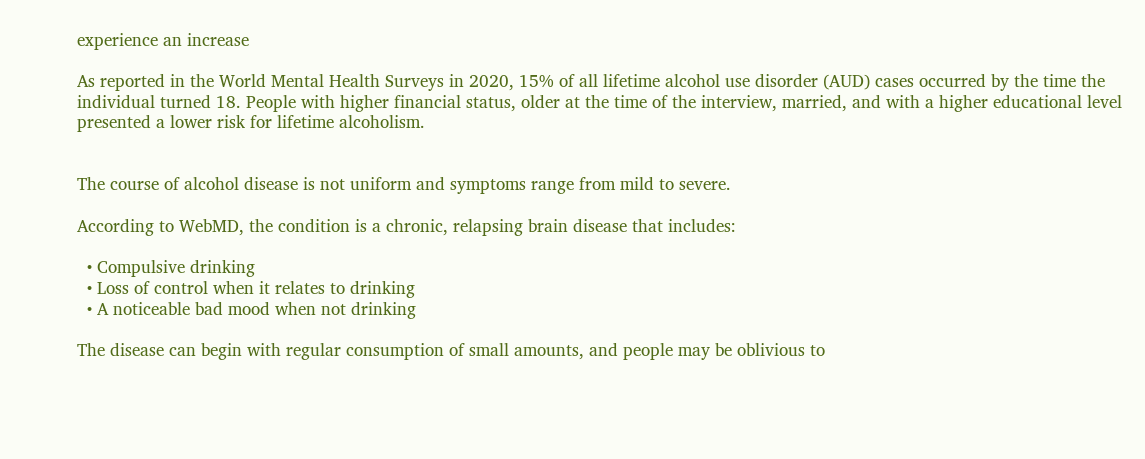experience an increase

As reported in the World Mental Health Surveys in 2020, 15% of all lifetime alcohol use disorder (AUD) cases occurred by the time the individual turned 18. People with higher financial status, older at the time of the interview, married, and with a higher educational level presented a lower risk for lifetime alcoholism.


The course of alcohol disease is not uniform and symptoms range from mild to severe.

According to WebMD, the condition is a chronic, relapsing brain disease that includes:

  • Compulsive drinking
  • Loss of control when it relates to drinking
  • A noticeable bad mood when not drinking

The disease can begin with regular consumption of small amounts, and people may be oblivious to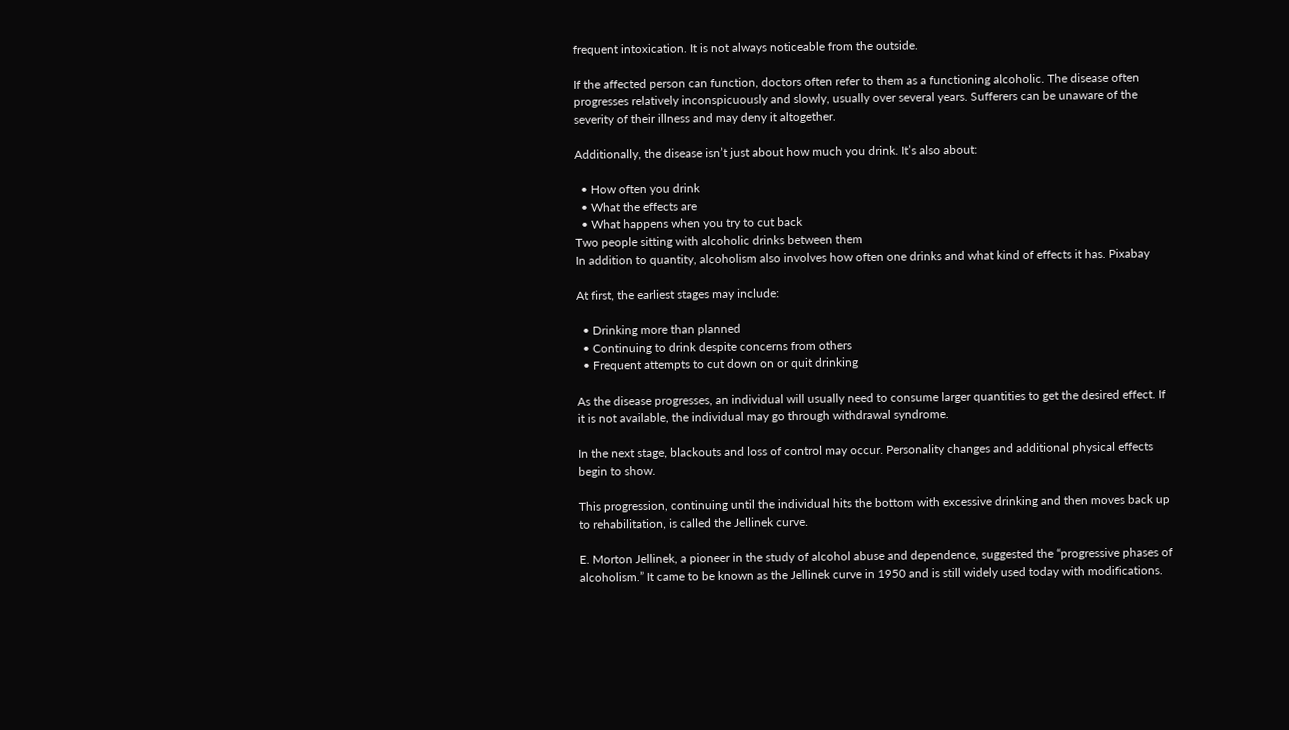frequent intoxication. It is not always noticeable from the outside.

If the affected person can function, doctors often refer to them as a functioning alcoholic. The disease often progresses relatively inconspicuously and slowly, usually over several years. Sufferers can be unaware of the severity of their illness and may deny it altogether.

Additionally, the disease isn’t just about how much you drink. It’s also about:

  • How often you drink
  • What the effects are
  • What happens when you try to cut back
Two people sitting with alcoholic drinks between them
In addition to quantity, alcoholism also involves how often one drinks and what kind of effects it has. Pixabay

At first, the earliest stages may include:

  • Drinking more than planned
  • Continuing to drink despite concerns from others
  • Frequent attempts to cut down on or quit drinking

As the disease progresses, an individual will usually need to consume larger quantities to get the desired effect. If it is not available, the individual may go through withdrawal syndrome.

In the next stage, blackouts and loss of control may occur. Personality changes and additional physical effects begin to show.

This progression, continuing until the individual hits the bottom with excessive drinking and then moves back up to rehabilitation, is called the Jellinek curve.

E. Morton Jellinek, a pioneer in the study of alcohol abuse and dependence, suggested the “progressive phases of alcoholism.” It came to be known as the Jellinek curve in 1950 and is still widely used today with modifications.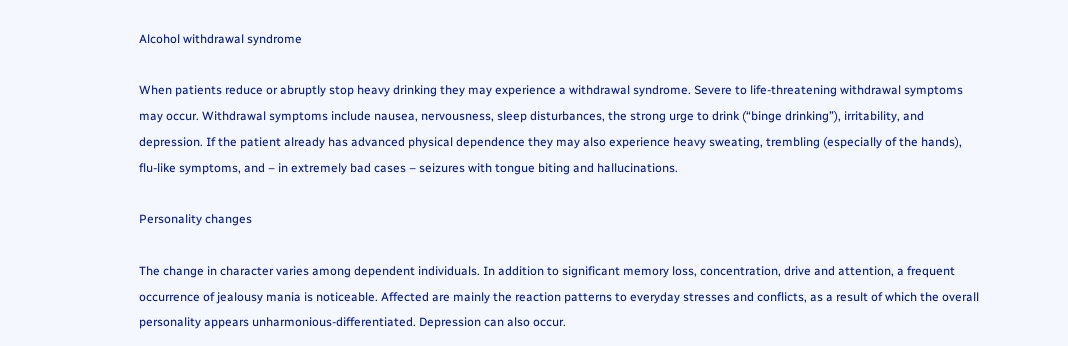Alcohol withdrawal syndrome

When patients reduce or abruptly stop heavy drinking they may experience a withdrawal syndrome. Severe to life-threatening withdrawal symptoms may occur. Withdrawal symptoms include nausea, nervousness, sleep disturbances, the strong urge to drink (“binge drinking”), irritability, and depression. If the patient already has advanced physical dependence they may also experience heavy sweating, trembling (especially of the hands), flu-like symptoms, and – in extremely bad cases – seizures with tongue biting and hallucinations.

Personality changes

The change in character varies among dependent individuals. In addition to significant memory loss, concentration, drive and attention, a frequent occurrence of jealousy mania is noticeable. Affected are mainly the reaction patterns to everyday stresses and conflicts, as a result of which the overall personality appears unharmonious-differentiated. Depression can also occur.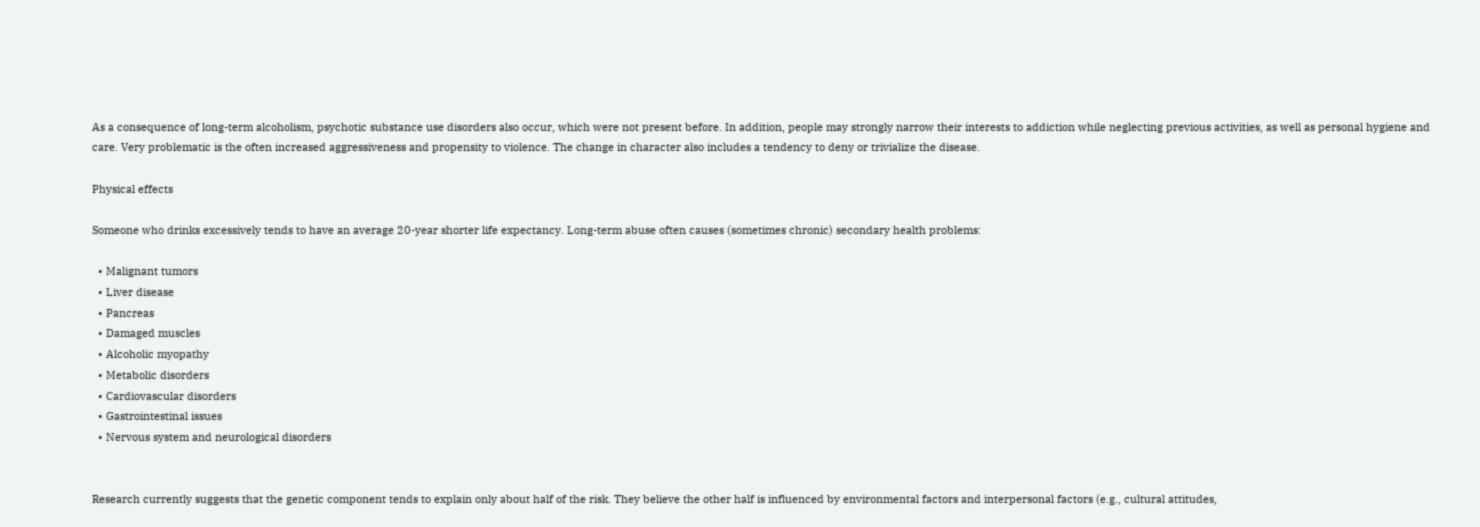As a consequence of long-term alcoholism, psychotic substance use disorders also occur, which were not present before. In addition, people may strongly narrow their interests to addiction while neglecting previous activities, as well as personal hygiene and care. Very problematic is the often increased aggressiveness and propensity to violence. The change in character also includes a tendency to deny or trivialize the disease.

Physical effects

Someone who drinks excessively tends to have an average 20-year shorter life expectancy. Long-term abuse often causes (sometimes chronic) secondary health problems:

  • Malignant tumors
  • Liver disease
  • Pancreas
  • Damaged muscles
  • Alcoholic myopathy
  • Metabolic disorders
  • Cardiovascular disorders
  • Gastrointestinal issues
  • Nervous system and neurological disorders


Research currently suggests that the genetic component tends to explain only about half of the risk. They believe the other half is influenced by environmental factors and interpersonal factors (e.g., cultural attitudes,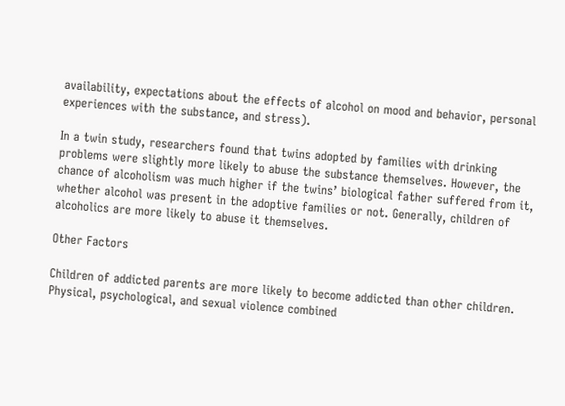availability, expectations about the effects of alcohol on mood and behavior, personal experiences with the substance, and stress).

In a twin study, researchers found that twins adopted by families with drinking problems were slightly more likely to abuse the substance themselves. However, the chance of alcoholism was much higher if the twins’ biological father suffered from it, whether alcohol was present in the adoptive families or not. Generally, children of alcoholics are more likely to abuse it themselves.

Other Factors

Children of addicted parents are more likely to become addicted than other children. Physical, psychological, and sexual violence combined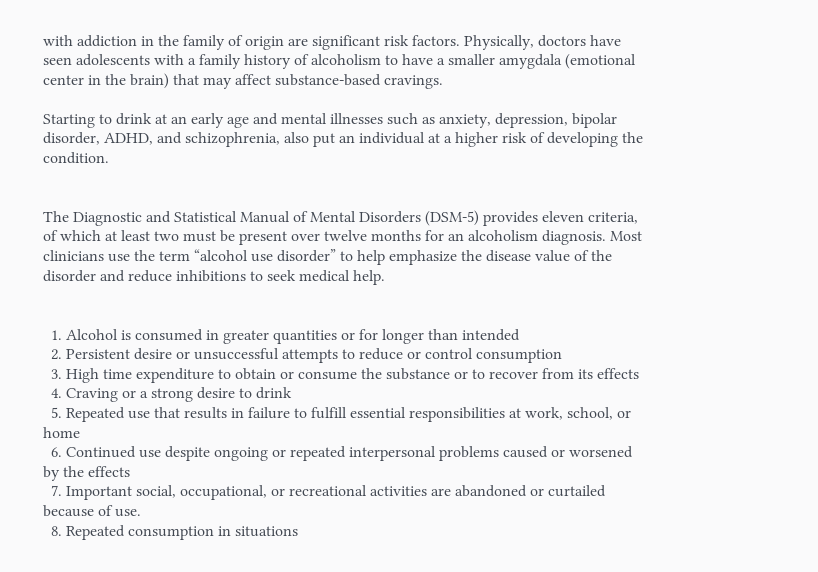with addiction in the family of origin are significant risk factors. Physically, doctors have seen adolescents with a family history of alcoholism to have a smaller amygdala (emotional center in the brain) that may affect substance-based cravings.

Starting to drink at an early age and mental illnesses such as anxiety, depression, bipolar disorder, ADHD, and schizophrenia, also put an individual at a higher risk of developing the condition.


The Diagnostic and Statistical Manual of Mental Disorders (DSM-5) provides eleven criteria, of which at least two must be present over twelve months for an alcoholism diagnosis. Most clinicians use the term “alcohol use disorder” to help emphasize the disease value of the disorder and reduce inhibitions to seek medical help.


  1. Alcohol is consumed in greater quantities or for longer than intended
  2. Persistent desire or unsuccessful attempts to reduce or control consumption
  3. High time expenditure to obtain or consume the substance or to recover from its effects
  4. Craving or a strong desire to drink
  5. Repeated use that results in failure to fulfill essential responsibilities at work, school, or home
  6. Continued use despite ongoing or repeated interpersonal problems caused or worsened by the effects
  7. Important social, occupational, or recreational activities are abandoned or curtailed because of use.
  8. Repeated consumption in situations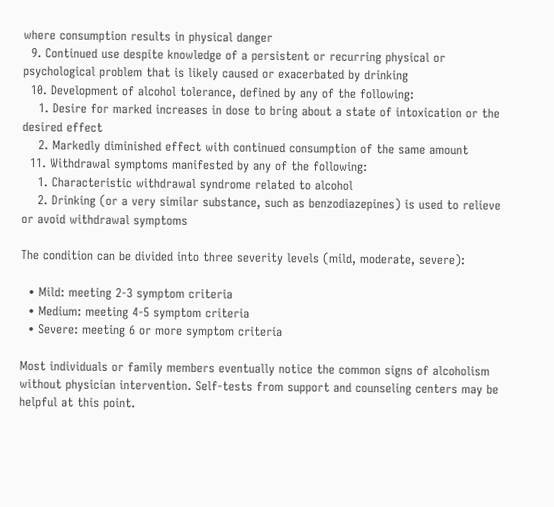where consumption results in physical danger
  9. Continued use despite knowledge of a persistent or recurring physical or psychological problem that is likely caused or exacerbated by drinking
  10. Development of alcohol tolerance, defined by any of the following:
    1. Desire for marked increases in dose to bring about a state of intoxication or the desired effect
    2. Markedly diminished effect with continued consumption of the same amount
  11. Withdrawal symptoms manifested by any of the following:
    1. Characteristic withdrawal syndrome related to alcohol
    2. Drinking (or a very similar substance, such as benzodiazepines) is used to relieve or avoid withdrawal symptoms

The condition can be divided into three severity levels (mild, moderate, severe):

  • Mild: meeting 2-3 symptom criteria
  • Medium: meeting 4-5 symptom criteria
  • Severe: meeting 6 or more symptom criteria

Most individuals or family members eventually notice the common signs of alcoholism without physician intervention. Self-tests from support and counseling centers may be helpful at this point.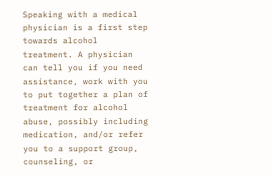Speaking with a medical physician is a first step towards alcohol treatment. A physician can tell you if you need assistance, work with you to put together a plan of treatment for alcohol abuse, possibly including medication, and/or refer you to a support group, counseling, or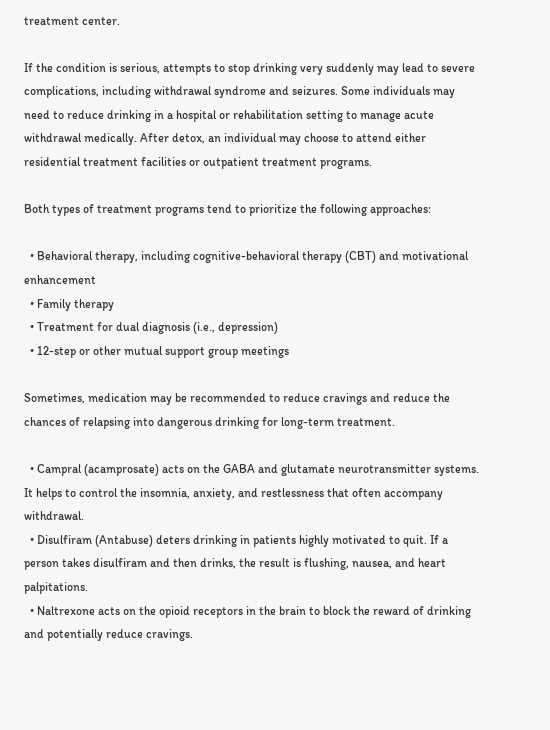treatment center.

If the condition is serious, attempts to stop drinking very suddenly may lead to severe complications, including withdrawal syndrome and seizures. Some individuals may need to reduce drinking in a hospital or rehabilitation setting to manage acute withdrawal medically. After detox, an individual may choose to attend either residential treatment facilities or outpatient treatment programs.

Both types of treatment programs tend to prioritize the following approaches:

  • Behavioral therapy, including cognitive-behavioral therapy (CBT) and motivational enhancement
  • Family therapy
  • Treatment for dual diagnosis (i.e., depression)
  • 12-step or other mutual support group meetings

Sometimes, medication may be recommended to reduce cravings and reduce the chances of relapsing into dangerous drinking for long-term treatment.

  • Campral (acamprosate) acts on the GABA and glutamate neurotransmitter systems. It helps to control the insomnia, anxiety, and restlessness that often accompany withdrawal.
  • Disulfiram (Antabuse) deters drinking in patients highly motivated to quit. If a person takes disulfiram and then drinks, the result is flushing, nausea, and heart palpitations.
  • Naltrexone acts on the opioid receptors in the brain to block the reward of drinking and potentially reduce cravings.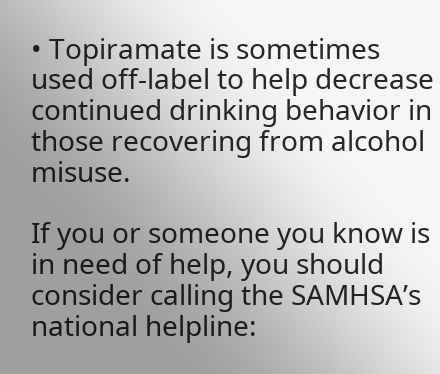• Topiramate is sometimes used off-label to help decrease continued drinking behavior in those recovering from alcohol misuse.

If you or someone you know is in need of help, you should consider calling the SAMHSA’s national helpline: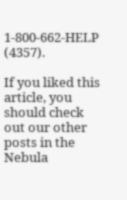1-800-662-HELP (4357).

If you liked this article, you should check out our other posts in the Nebula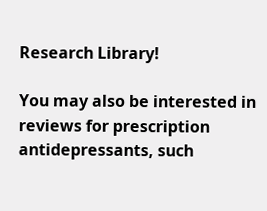Research Library!

You may also be interested in reviews for prescription antidepressants, such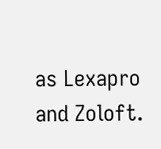as Lexapro and Zoloft.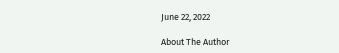June 22, 2022

About The Author